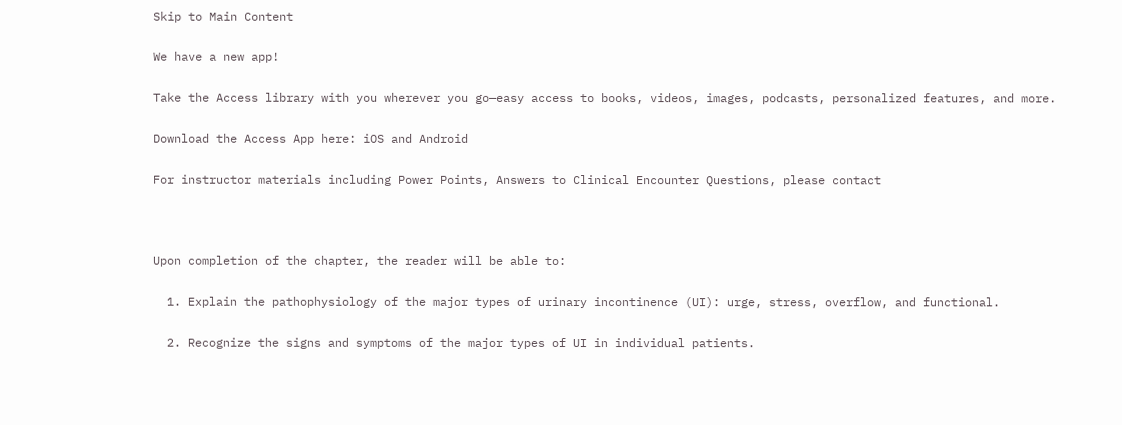Skip to Main Content

We have a new app!

Take the Access library with you wherever you go—easy access to books, videos, images, podcasts, personalized features, and more.

Download the Access App here: iOS and Android

For instructor materials including Power Points, Answers to Clinical Encounter Questions, please contact



Upon completion of the chapter, the reader will be able to:

  1. Explain the pathophysiology of the major types of urinary incontinence (UI): urge, stress, overflow, and functional.

  2. Recognize the signs and symptoms of the major types of UI in individual patients.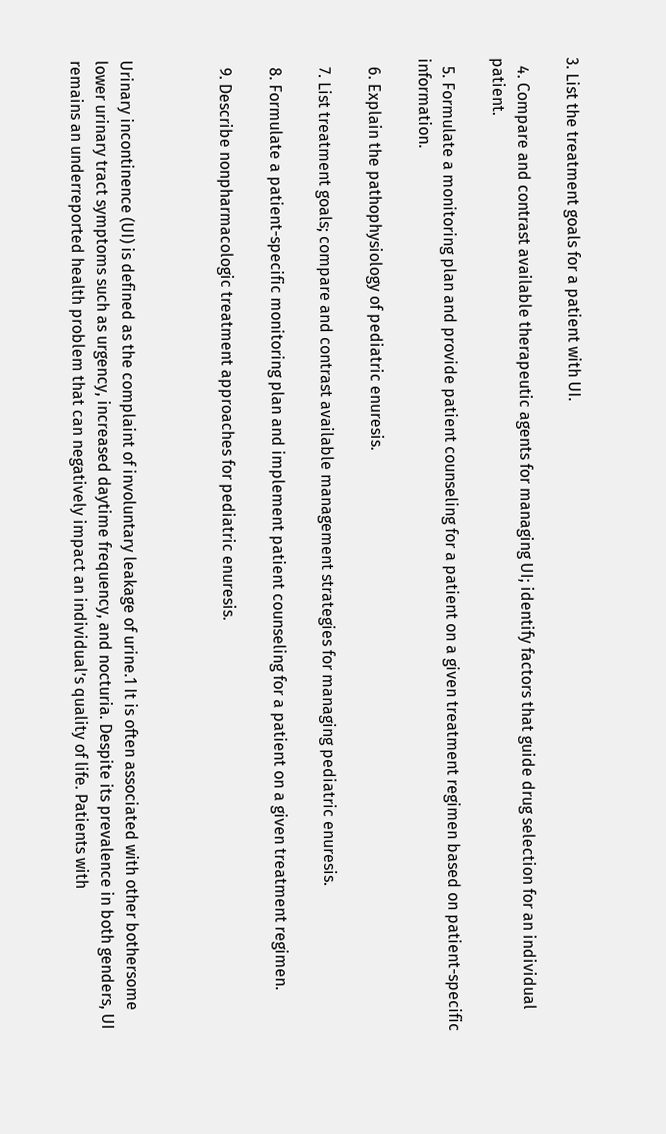3. List the treatment goals for a patient with UI.

  4. Compare and contrast available therapeutic agents for managing UI; identify factors that guide drug selection for an individual patient.

  5. Formulate a monitoring plan and provide patient counseling for a patient on a given treatment regimen based on patient-specific information.

  6. Explain the pathophysiology of pediatric enuresis.

  7. List treatment goals; compare and contrast available management strategies for managing pediatric enuresis.

  8. Formulate a patient-specific monitoring plan and implement patient counseling for a patient on a given treatment regimen.

  9. Describe nonpharmacologic treatment approaches for pediatric enuresis.



Urinary incontinence (UI) is defined as the complaint of involuntary leakage of urine.1 It is often associated with other bothersome lower urinary tract symptoms such as urgency, increased daytime frequency, and nocturia. Despite its prevalence in both genders, UI remains an underreported health problem that can negatively impact an individual’s quality of life. Patients with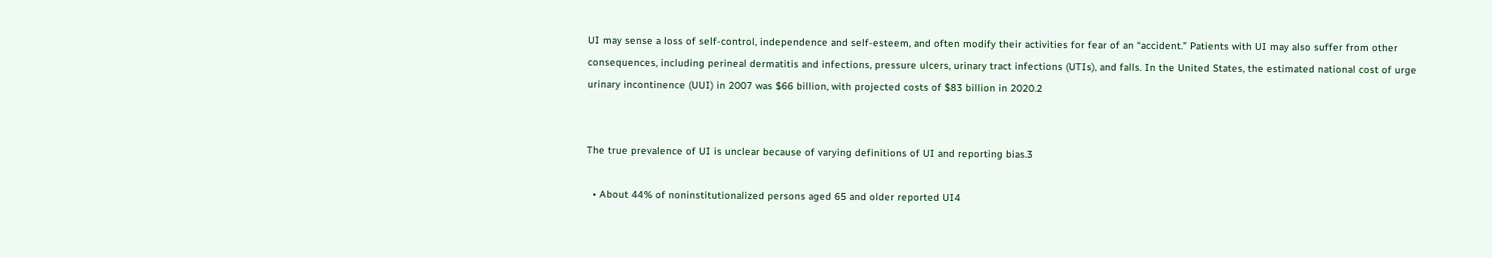UI may sense a loss of self-control, independence and self-esteem, and often modify their activities for fear of an “accident.” Patients with UI may also suffer from other consequences, including perineal dermatitis and infections, pressure ulcers, urinary tract infections (UTIs), and falls. In the United States, the estimated national cost of urge urinary incontinence (UUI) in 2007 was $66 billion, with projected costs of $83 billion in 2020.2


The true prevalence of UI is unclear because of varying definitions of UI and reporting bias.3

  • About 44% of noninstitutionalized persons aged 65 and older reported UI4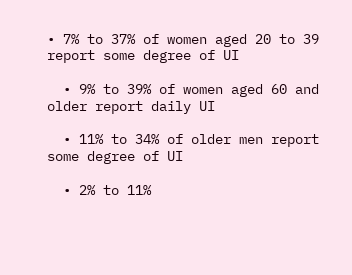• 7% to 37% of women aged 20 to 39 report some degree of UI

  • 9% to 39% of women aged 60 and older report daily UI

  • 11% to 34% of older men report some degree of UI

  • 2% to 11%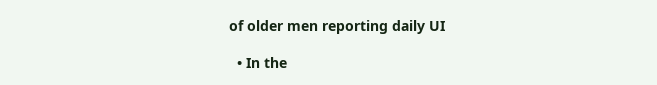of older men reporting daily UI

  • In the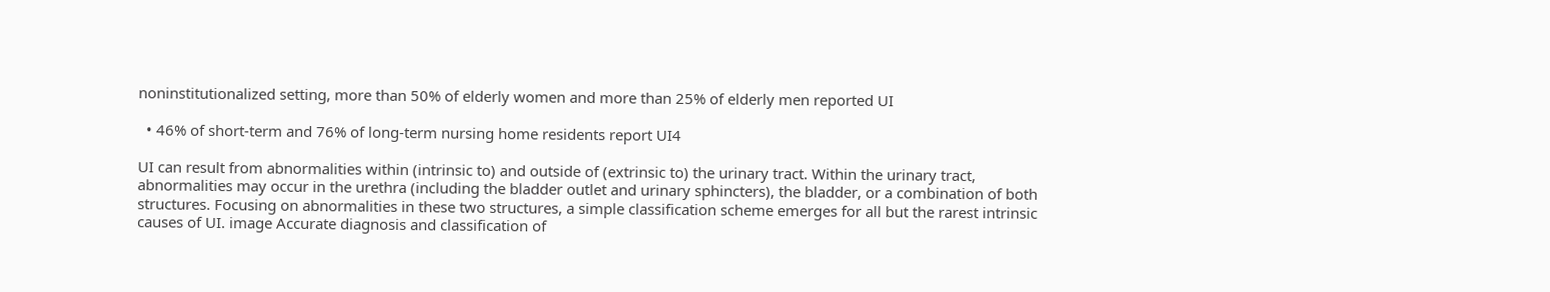noninstitutionalized setting, more than 50% of elderly women and more than 25% of elderly men reported UI

  • 46% of short-term and 76% of long-term nursing home residents report UI4

UI can result from abnormalities within (intrinsic to) and outside of (extrinsic to) the urinary tract. Within the urinary tract, abnormalities may occur in the urethra (including the bladder outlet and urinary sphincters), the bladder, or a combination of both structures. Focusing on abnormalities in these two structures, a simple classification scheme emerges for all but the rarest intrinsic causes of UI. image Accurate diagnosis and classification of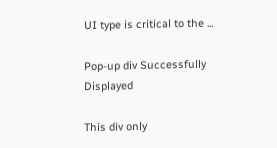UI type is critical to the ...

Pop-up div Successfully Displayed

This div only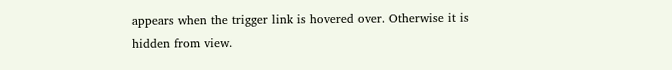appears when the trigger link is hovered over. Otherwise it is hidden from view.